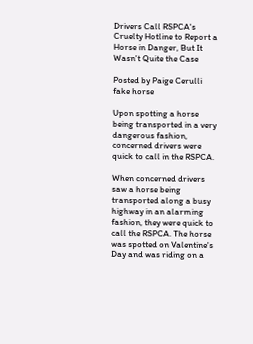Drivers Call RSPCA's Cruelty Hotline to Report a Horse in Danger, But It Wasn't Quite the Case

Posted by Paige Cerulli
fake horse

Upon spotting a horse being transported in a very dangerous fashion, concerned drivers were quick to call in the RSPCA.

When concerned drivers saw a horse being transported along a busy highway in an alarming fashion, they were quick to call the RSPCA. The horse was spotted on Valentine's Day and was riding on a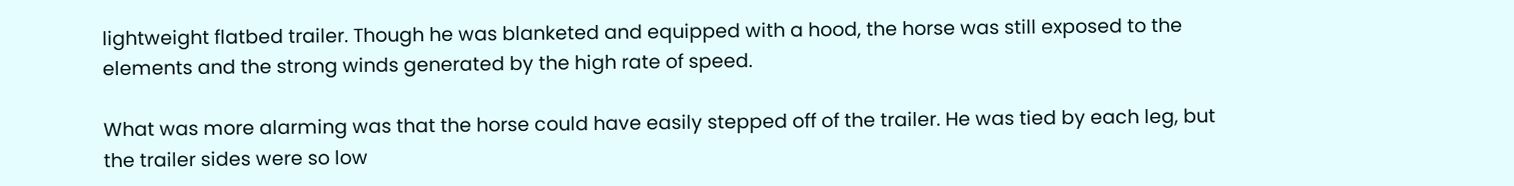lightweight flatbed trailer. Though he was blanketed and equipped with a hood, the horse was still exposed to the elements and the strong winds generated by the high rate of speed.

What was more alarming was that the horse could have easily stepped off of the trailer. He was tied by each leg, but the trailer sides were so low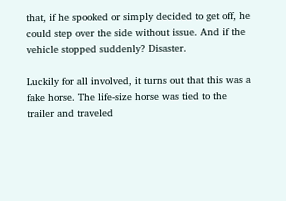that, if he spooked or simply decided to get off, he could step over the side without issue. And if the vehicle stopped suddenly? Disaster.

Luckily for all involved, it turns out that this was a fake horse. The life-size horse was tied to the trailer and traveled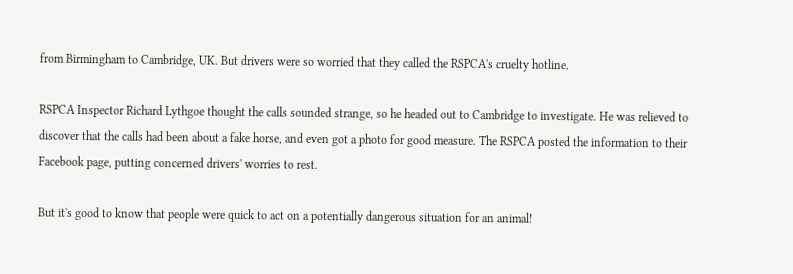from Birmingham to Cambridge, UK. But drivers were so worried that they called the RSPCA's cruelty hotline.

RSPCA Inspector Richard Lythgoe thought the calls sounded strange, so he headed out to Cambridge to investigate. He was relieved to discover that the calls had been about a fake horse, and even got a photo for good measure. The RSPCA posted the information to their Facebook page, putting concerned drivers' worries to rest.

But it's good to know that people were quick to act on a potentially dangerous situation for an animal!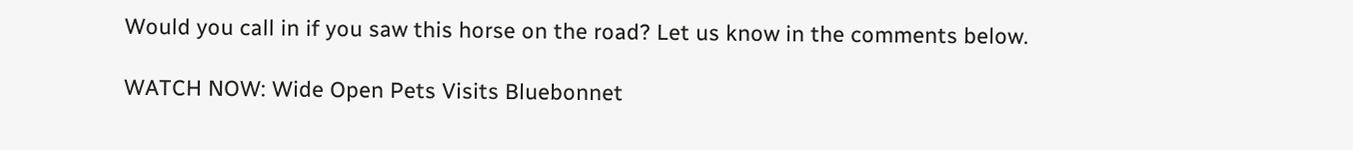Would you call in if you saw this horse on the road? Let us know in the comments below.

WATCH NOW: Wide Open Pets Visits Bluebonnet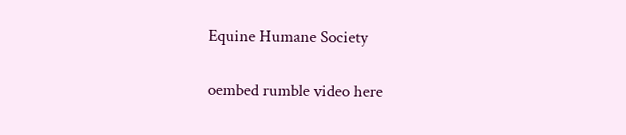Equine Humane Society

oembed rumble video here